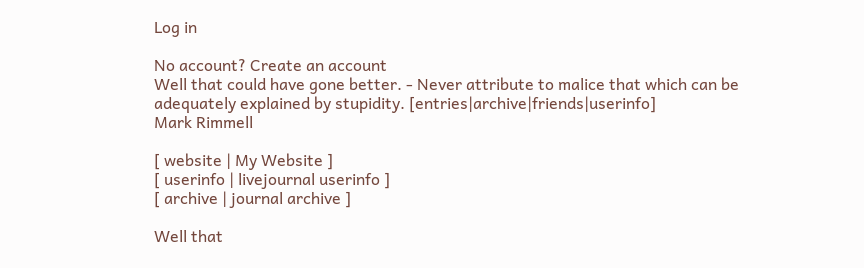Log in

No account? Create an account
Well that could have gone better. - Never attribute to malice that which can be adequately explained by stupidity. [entries|archive|friends|userinfo]
Mark Rimmell

[ website | My Website ]
[ userinfo | livejournal userinfo ]
[ archive | journal archive ]

Well that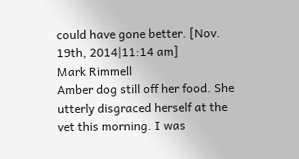could have gone better. [Nov. 19th, 2014|11:14 am]
Mark Rimmell
Amber dog still off her food. She utterly disgraced herself at the vet this morning. I was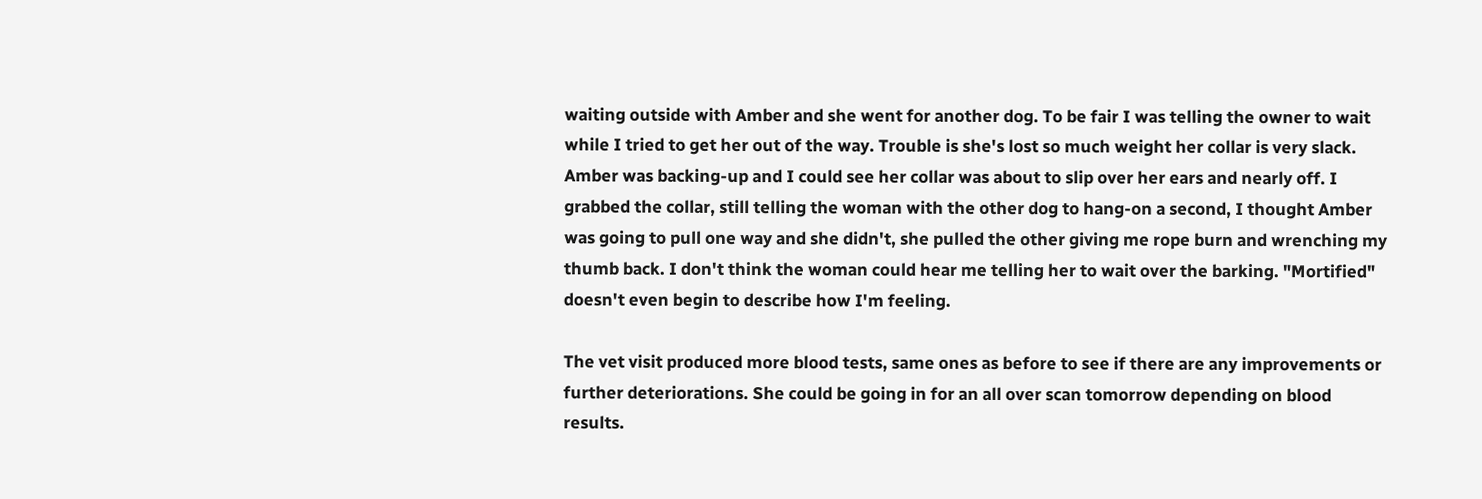waiting outside with Amber and she went for another dog. To be fair I was telling the owner to wait while I tried to get her out of the way. Trouble is she's lost so much weight her collar is very slack. Amber was backing-up and I could see her collar was about to slip over her ears and nearly off. I grabbed the collar, still telling the woman with the other dog to hang-on a second, I thought Amber was going to pull one way and she didn't, she pulled the other giving me rope burn and wrenching my thumb back. I don't think the woman could hear me telling her to wait over the barking. "Mortified" doesn't even begin to describe how I'm feeling.

The vet visit produced more blood tests, same ones as before to see if there are any improvements or further deteriorations. She could be going in for an all over scan tomorrow depending on blood results.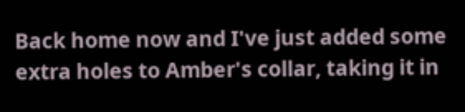Back home now and I've just added some extra holes to Amber's collar, taking it in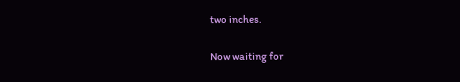two inches.

Now waiting for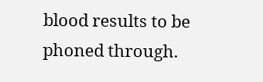blood results to be phoned through.